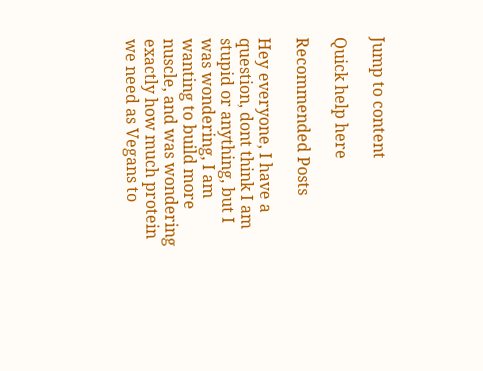Jump to content

Quick help here

Recommended Posts

Hey everyone, I have a question, dont think I am stupid or anything, but I was wondering, I am wanting to build more nuscle, and was wondering exactly how much protein we need as Vegans to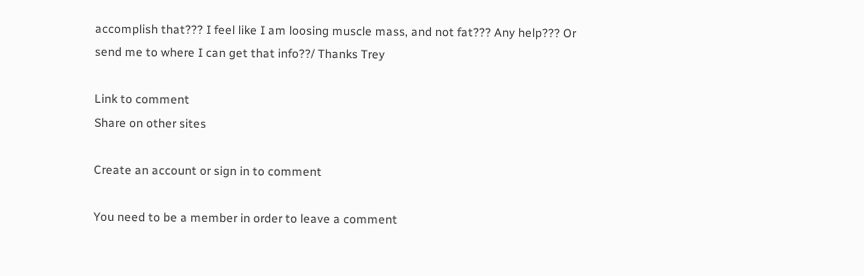accomplish that??? I feel like I am loosing muscle mass, and not fat??? Any help??? Or send me to where I can get that info??/ Thanks Trey

Link to comment
Share on other sites

Create an account or sign in to comment

You need to be a member in order to leave a comment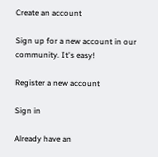Create an account

Sign up for a new account in our community. It's easy!

Register a new account

Sign in

Already have an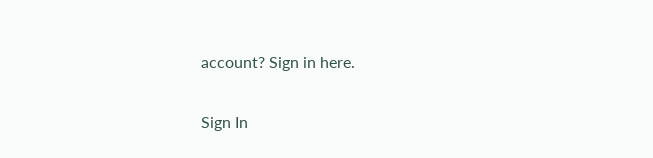account? Sign in here.

Sign In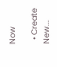Now

  • Create New...